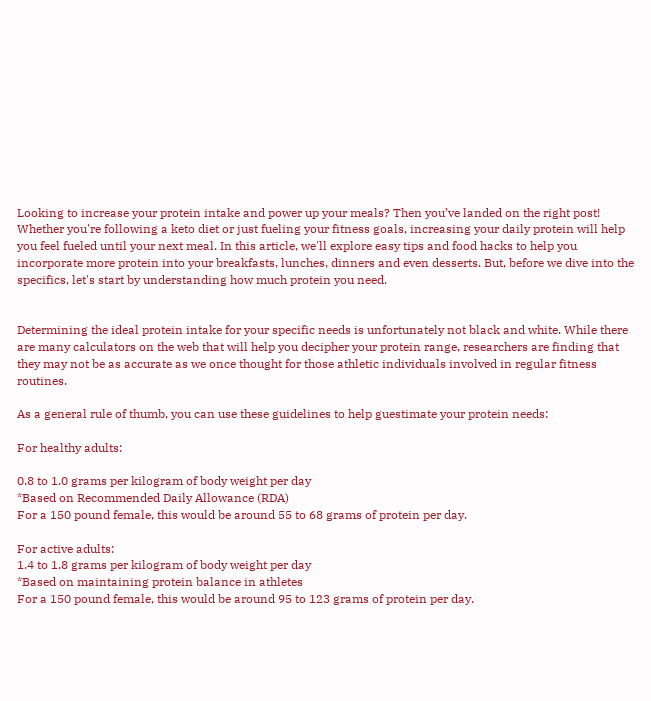Looking to increase your protein intake and power up your meals? Then you’ve landed on the right post! Whether you're following a keto diet or just fueling your fitness goals, increasing your daily protein will help you feel fueled until your next meal. In this article, we'll explore easy tips and food hacks to help you incorporate more protein into your breakfasts, lunches, dinners and even desserts. But, before we dive into the specifics, let's start by understanding how much protein you need.


Determining the ideal protein intake for your specific needs is unfortunately not black and white. While there are many calculators on the web that will help you decipher your protein range, researchers are finding that they may not be as accurate as we once thought for those athletic individuals involved in regular fitness routines.

As a general rule of thumb, you can use these guidelines to help guestimate your protein needs:

For healthy adults:

0.8 to 1.0 grams per kilogram of body weight per day
*Based on Recommended Daily Allowance (RDA)
For a 150 pound female, this would be around 55 to 68 grams of protein per day.

For active adults:
1.4 to 1.8 grams per kilogram of body weight per day
*Based on maintaining protein balance in athletes
For a 150 pound female, this would be around 95 to 123 grams of protein per day.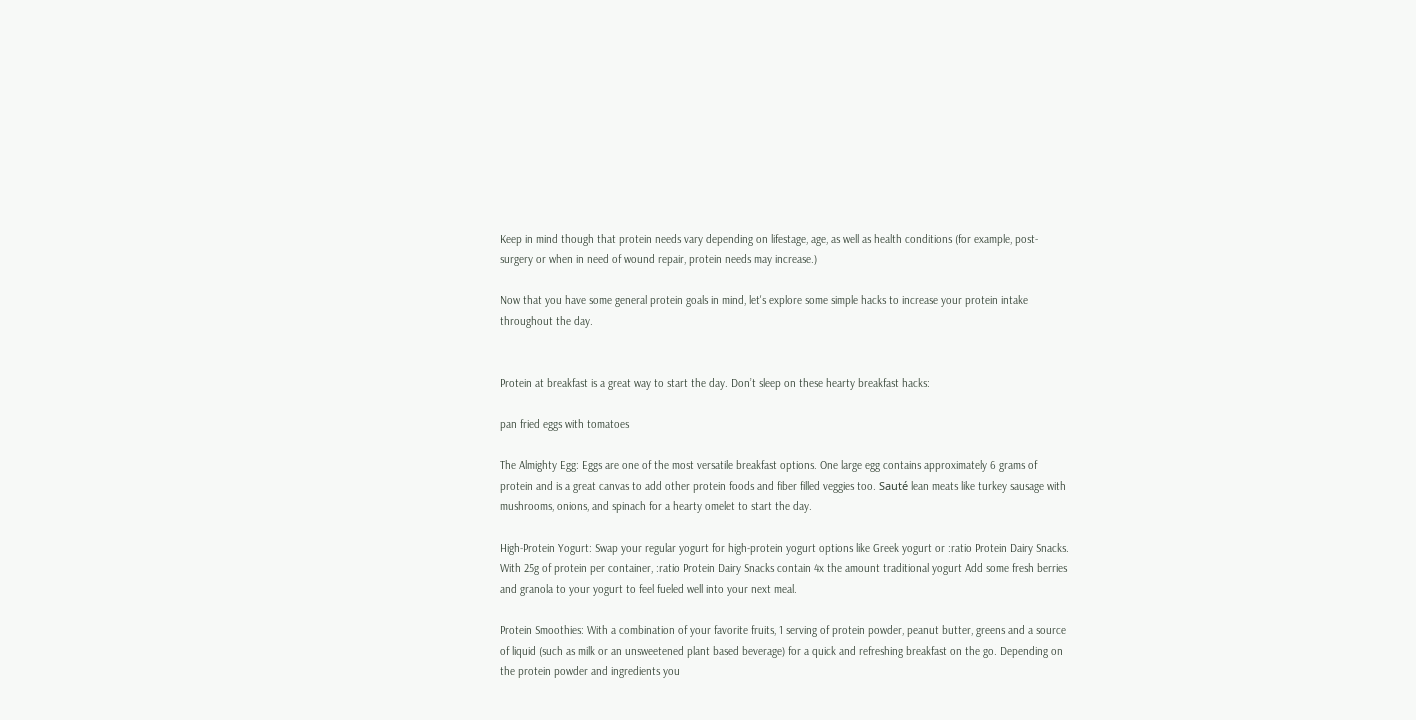Keep in mind though that protein needs vary depending on lifestage, age, as well as health conditions (for example, post-surgery or when in need of wound repair, protein needs may increase.)

Now that you have some general protein goals in mind, let's explore some simple hacks to increase your protein intake throughout the day.


Protein at breakfast is a great way to start the day. Don’t sleep on these hearty breakfast hacks:

pan fried eggs with tomatoes

The Almighty Egg: Eggs are one of the most versatile breakfast options. One large egg contains approximately 6 grams of protein and is a great canvas to add other protein foods and fiber filled veggies too. Sauté lean meats like turkey sausage with mushrooms, onions, and spinach for a hearty omelet to start the day.

High-Protein Yogurt: Swap your regular yogurt for high-protein yogurt options like Greek yogurt or :ratio Protein Dairy Snacks. With 25g of protein per container, :ratio Protein Dairy Snacks contain 4x the amount traditional yogurt Add some fresh berries and granola to your yogurt to feel fueled well into your next meal.

Protein Smoothies: With a combination of your favorite fruits, 1 serving of protein powder, peanut butter, greens and a source of liquid (such as milk or an unsweetened plant based beverage) for a quick and refreshing breakfast on the go. Depending on the protein powder and ingredients you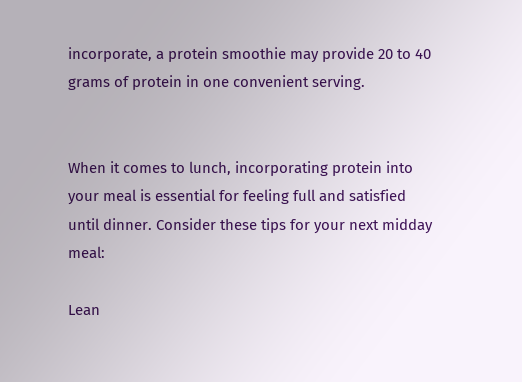incorporate, a protein smoothie may provide 20 to 40 grams of protein in one convenient serving.


When it comes to lunch, incorporating protein into your meal is essential for feeling full and satisfied until dinner. Consider these tips for your next midday meal:

Lean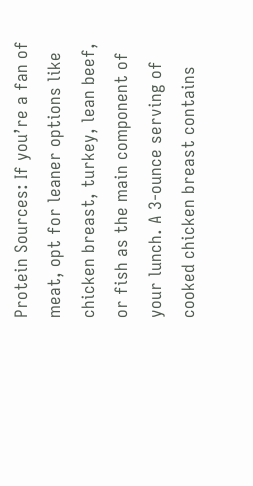Protein Sources: If you’re a fan of meat, opt for leaner options like chicken breast, turkey, lean beef, or fish as the main component of your lunch. A 3-ounce serving of cooked chicken breast contains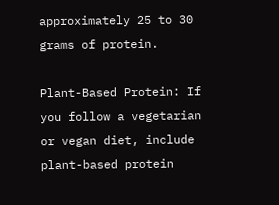approximately 25 to 30 grams of protein.

Plant-Based Protein: If you follow a vegetarian or vegan diet, include plant-based protein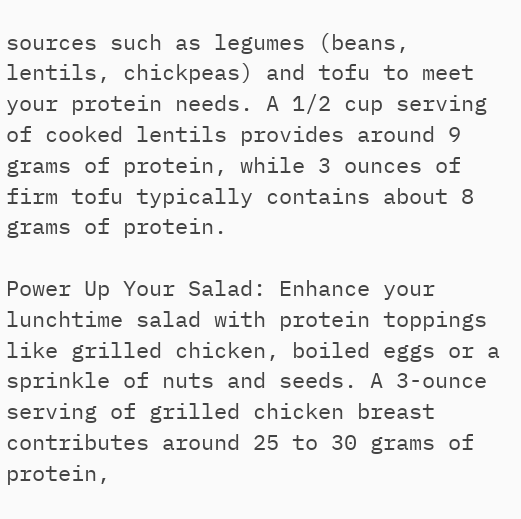sources such as legumes (beans, lentils, chickpeas) and tofu to meet your protein needs. A 1/2 cup serving of cooked lentils provides around 9 grams of protein, while 3 ounces of firm tofu typically contains about 8 grams of protein.

Power Up Your Salad: Enhance your lunchtime salad with protein toppings like grilled chicken, boiled eggs or a sprinkle of nuts and seeds. A 3-ounce serving of grilled chicken breast contributes around 25 to 30 grams of protein,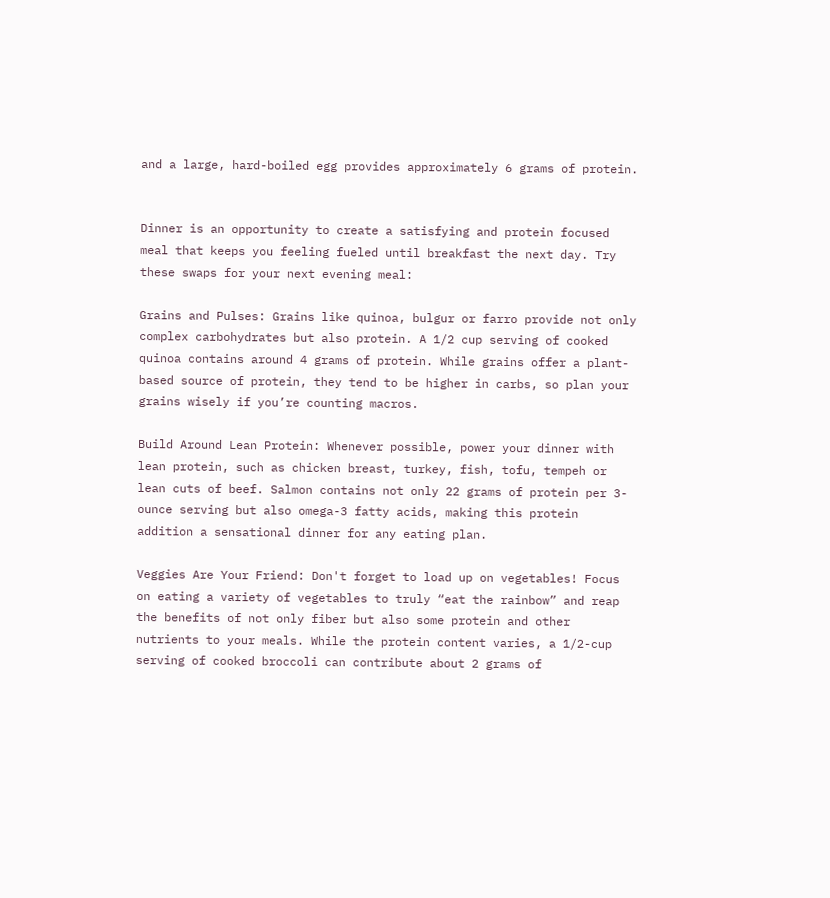and a large, hard-boiled egg provides approximately 6 grams of protein.


Dinner is an opportunity to create a satisfying and protein focused meal that keeps you feeling fueled until breakfast the next day. Try these swaps for your next evening meal:

Grains and Pulses: Grains like quinoa, bulgur or farro provide not only complex carbohydrates but also protein. A 1/2 cup serving of cooked quinoa contains around 4 grams of protein. While grains offer a plant-based source of protein, they tend to be higher in carbs, so plan your grains wisely if you’re counting macros.

Build Around Lean Protein: Whenever possible, power your dinner with lean protein, such as chicken breast, turkey, fish, tofu, tempeh or lean cuts of beef. Salmon contains not only 22 grams of protein per 3-ounce serving but also omega-3 fatty acids, making this protein addition a sensational dinner for any eating plan.

Veggies Are Your Friend: Don't forget to load up on vegetables! Focus on eating a variety of vegetables to truly “eat the rainbow” and reap the benefits of not only fiber but also some protein and other nutrients to your meals. While the protein content varies, a 1/2-cup serving of cooked broccoli can contribute about 2 grams of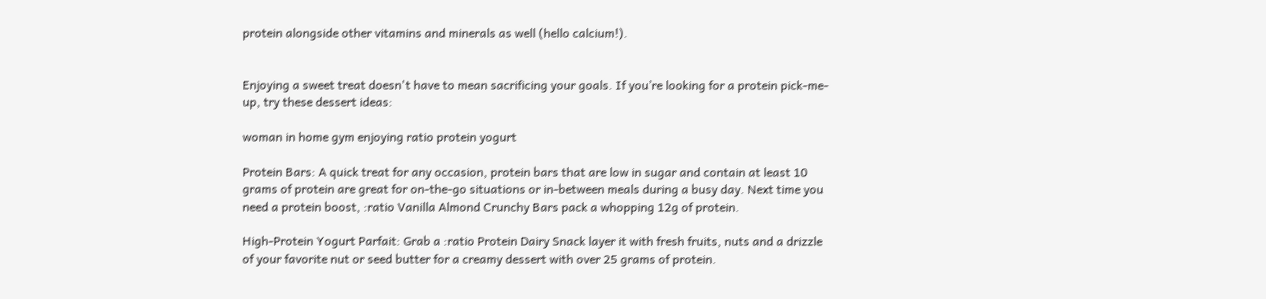protein alongside other vitamins and minerals as well (hello calcium!).


Enjoying a sweet treat doesn't have to mean sacrificing your goals. If you’re looking for a protein pick-me-up, try these dessert ideas:

woman in home gym enjoying ratio protein yogurt

Protein Bars: A quick treat for any occasion, protein bars that are low in sugar and contain at least 10 grams of protein are great for on-the-go situations or in-between meals during a busy day. Next time you need a protein boost, :ratio Vanilla Almond Crunchy Bars pack a whopping 12g of protein.

High-Protein Yogurt Parfait: Grab a :ratio Protein Dairy Snack layer it with fresh fruits, nuts and a drizzle of your favorite nut or seed butter for a creamy dessert with over 25 grams of protein.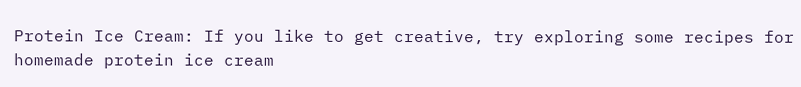Protein Ice Cream: If you like to get creative, try exploring some recipes for homemade protein ice cream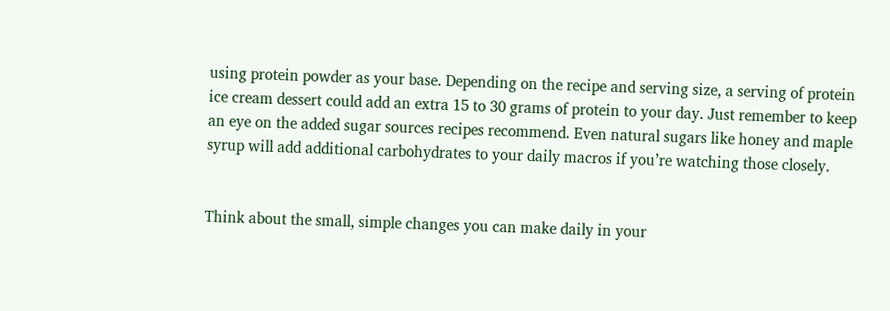using protein powder as your base. Depending on the recipe and serving size, a serving of protein ice cream dessert could add an extra 15 to 30 grams of protein to your day. Just remember to keep an eye on the added sugar sources recipes recommend. Even natural sugars like honey and maple syrup will add additional carbohydrates to your daily macros if you’re watching those closely.


Think about the small, simple changes you can make daily in your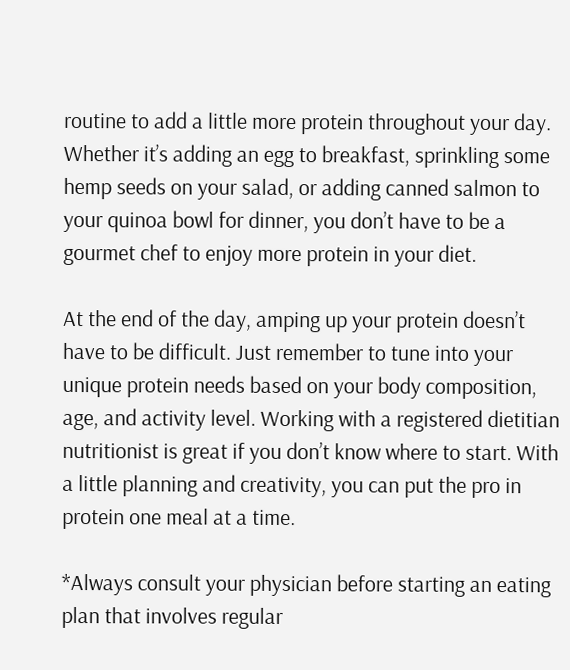routine to add a little more protein throughout your day. Whether it’s adding an egg to breakfast, sprinkling some hemp seeds on your salad, or adding canned salmon to your quinoa bowl for dinner, you don’t have to be a gourmet chef to enjoy more protein in your diet.

At the end of the day, amping up your protein doesn’t have to be difficult. Just remember to tune into your unique protein needs based on your body composition, age, and activity level. Working with a registered dietitian nutritionist is great if you don’t know where to start. With a little planning and creativity, you can put the pro in protein one meal at a time.

*Always consult your physician before starting an eating plan that involves regular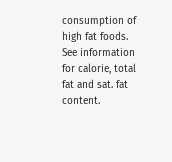consumption of high fat foods. See information for calorie, total fat and sat. fat content.